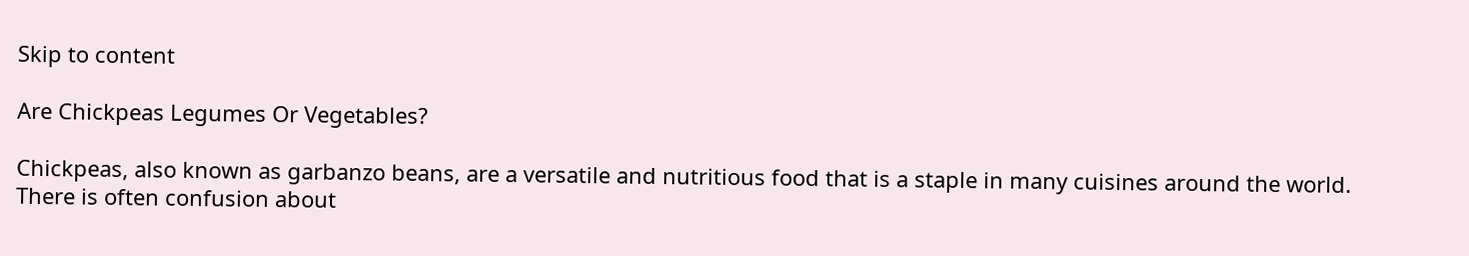Skip to content

Are Chickpeas Legumes Or Vegetables?

Chickpeas, also known as garbanzo beans, are a versatile and nutritious food that is a staple in many cuisines around the world. There is often confusion about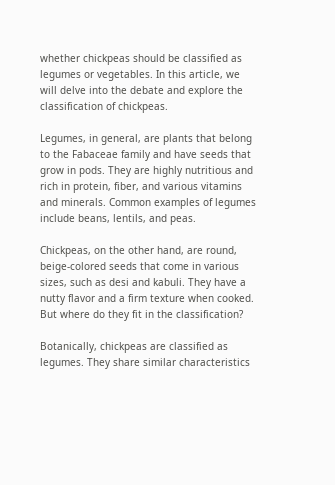whether chickpeas should be classified as legumes or vegetables. In this article, we will delve into the debate and explore the classification of chickpeas.

Legumes, in general, are plants that belong to the Fabaceae family and have seeds that grow in pods. They are highly nutritious and rich in protein, fiber, and various vitamins and minerals. Common examples of legumes include beans, lentils, and peas.

Chickpeas, on the other hand, are round, beige-colored seeds that come in various sizes, such as desi and kabuli. They have a nutty flavor and a firm texture when cooked. But where do they fit in the classification?

Botanically, chickpeas are classified as legumes. They share similar characteristics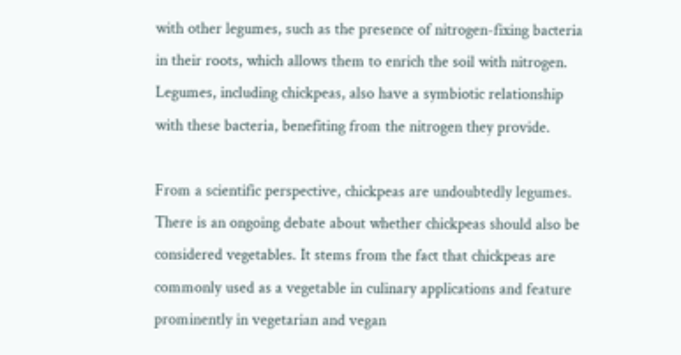with other legumes, such as the presence of nitrogen-fixing bacteria in their roots, which allows them to enrich the soil with nitrogen. Legumes, including chickpeas, also have a symbiotic relationship with these bacteria, benefiting from the nitrogen they provide.

From a scientific perspective, chickpeas are undoubtedly legumes. There is an ongoing debate about whether chickpeas should also be considered vegetables. It stems from the fact that chickpeas are commonly used as a vegetable in culinary applications and feature prominently in vegetarian and vegan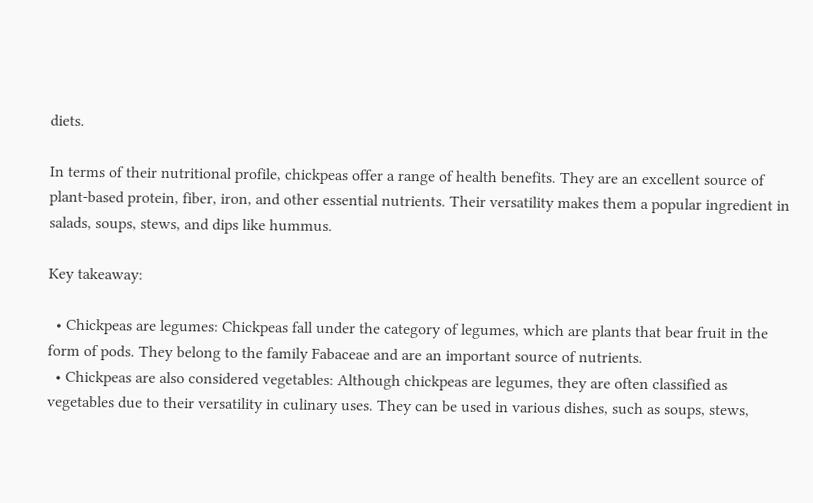diets.

In terms of their nutritional profile, chickpeas offer a range of health benefits. They are an excellent source of plant-based protein, fiber, iron, and other essential nutrients. Their versatility makes them a popular ingredient in salads, soups, stews, and dips like hummus.

Key takeaway:

  • Chickpeas are legumes: Chickpeas fall under the category of legumes, which are plants that bear fruit in the form of pods. They belong to the family Fabaceae and are an important source of nutrients.
  • Chickpeas are also considered vegetables: Although chickpeas are legumes, they are often classified as vegetables due to their versatility in culinary uses. They can be used in various dishes, such as soups, stews,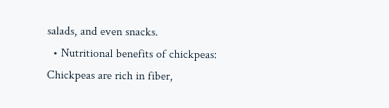salads, and even snacks.
  • Nutritional benefits of chickpeas: Chickpeas are rich in fiber,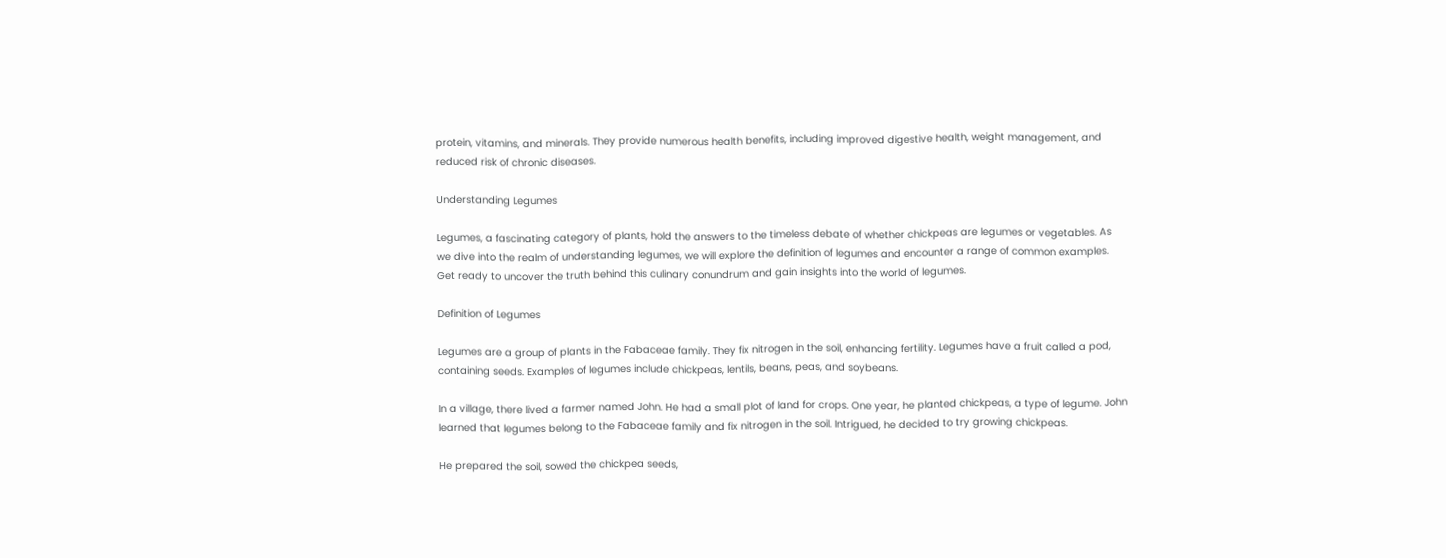protein, vitamins, and minerals. They provide numerous health benefits, including improved digestive health, weight management, and reduced risk of chronic diseases.

Understanding Legumes

Legumes, a fascinating category of plants, hold the answers to the timeless debate of whether chickpeas are legumes or vegetables. As we dive into the realm of understanding legumes, we will explore the definition of legumes and encounter a range of common examples. Get ready to uncover the truth behind this culinary conundrum and gain insights into the world of legumes.

Definition of Legumes

Legumes are a group of plants in the Fabaceae family. They fix nitrogen in the soil, enhancing fertility. Legumes have a fruit called a pod, containing seeds. Examples of legumes include chickpeas, lentils, beans, peas, and soybeans.

In a village, there lived a farmer named John. He had a small plot of land for crops. One year, he planted chickpeas, a type of legume. John learned that legumes belong to the Fabaceae family and fix nitrogen in the soil. Intrigued, he decided to try growing chickpeas.

He prepared the soil, sowed the chickpea seeds,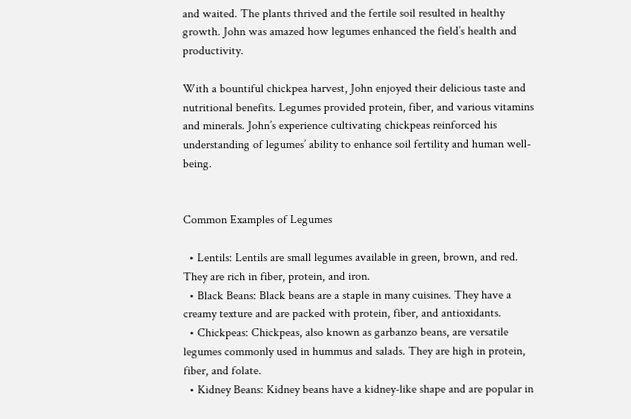and waited. The plants thrived and the fertile soil resulted in healthy growth. John was amazed how legumes enhanced the field’s health and productivity.

With a bountiful chickpea harvest, John enjoyed their delicious taste and nutritional benefits. Legumes provided protein, fiber, and various vitamins and minerals. John’s experience cultivating chickpeas reinforced his understanding of legumes’ ability to enhance soil fertility and human well-being.


Common Examples of Legumes

  • Lentils: Lentils are small legumes available in green, brown, and red. They are rich in fiber, protein, and iron.
  • Black Beans: Black beans are a staple in many cuisines. They have a creamy texture and are packed with protein, fiber, and antioxidants.
  • Chickpeas: Chickpeas, also known as garbanzo beans, are versatile legumes commonly used in hummus and salads. They are high in protein, fiber, and folate.
  • Kidney Beans: Kidney beans have a kidney-like shape and are popular in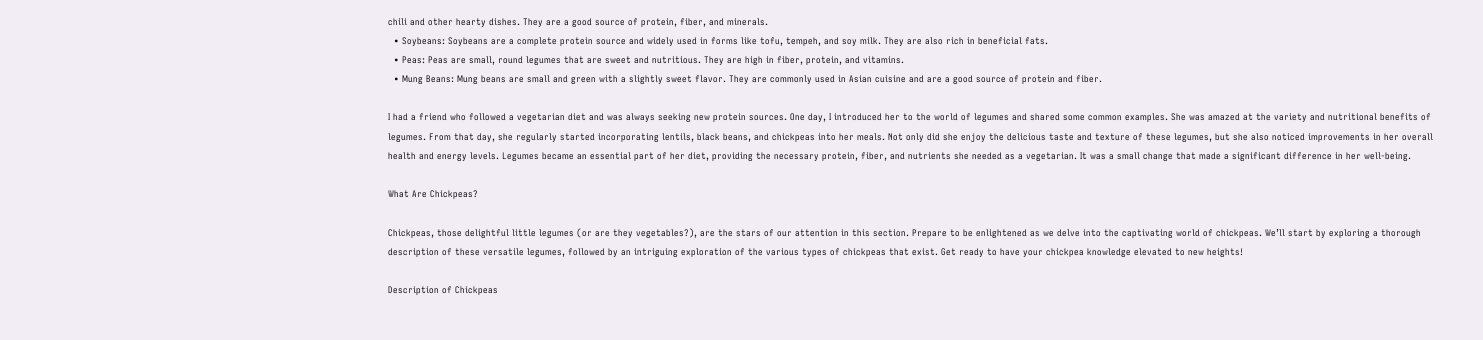chili and other hearty dishes. They are a good source of protein, fiber, and minerals.
  • Soybeans: Soybeans are a complete protein source and widely used in forms like tofu, tempeh, and soy milk. They are also rich in beneficial fats.
  • Peas: Peas are small, round legumes that are sweet and nutritious. They are high in fiber, protein, and vitamins.
  • Mung Beans: Mung beans are small and green with a slightly sweet flavor. They are commonly used in Asian cuisine and are a good source of protein and fiber.

I had a friend who followed a vegetarian diet and was always seeking new protein sources. One day, I introduced her to the world of legumes and shared some common examples. She was amazed at the variety and nutritional benefits of legumes. From that day, she regularly started incorporating lentils, black beans, and chickpeas into her meals. Not only did she enjoy the delicious taste and texture of these legumes, but she also noticed improvements in her overall health and energy levels. Legumes became an essential part of her diet, providing the necessary protein, fiber, and nutrients she needed as a vegetarian. It was a small change that made a significant difference in her well-being.

What Are Chickpeas?

Chickpeas, those delightful little legumes (or are they vegetables?), are the stars of our attention in this section. Prepare to be enlightened as we delve into the captivating world of chickpeas. We’ll start by exploring a thorough description of these versatile legumes, followed by an intriguing exploration of the various types of chickpeas that exist. Get ready to have your chickpea knowledge elevated to new heights!

Description of Chickpeas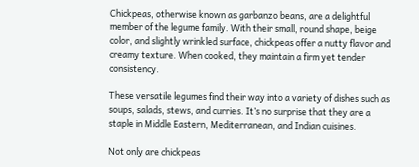Chickpeas, otherwise known as garbanzo beans, are a delightful member of the legume family. With their small, round shape, beige color, and slightly wrinkled surface, chickpeas offer a nutty flavor and creamy texture. When cooked, they maintain a firm yet tender consistency.

These versatile legumes find their way into a variety of dishes such as soups, salads, stews, and curries. It’s no surprise that they are a staple in Middle Eastern, Mediterranean, and Indian cuisines.

Not only are chickpeas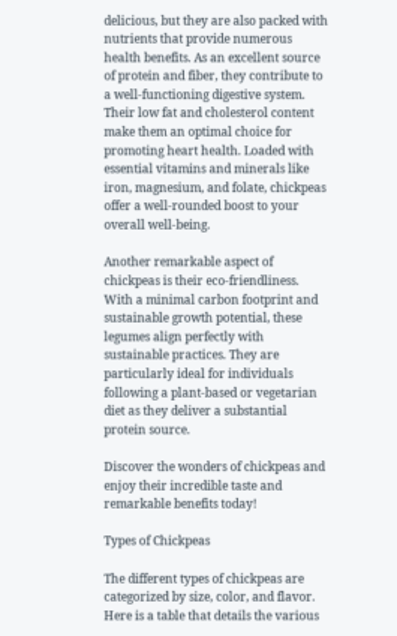delicious, but they are also packed with nutrients that provide numerous health benefits. As an excellent source of protein and fiber, they contribute to a well-functioning digestive system. Their low fat and cholesterol content make them an optimal choice for promoting heart health. Loaded with essential vitamins and minerals like iron, magnesium, and folate, chickpeas offer a well-rounded boost to your overall well-being.

Another remarkable aspect of chickpeas is their eco-friendliness. With a minimal carbon footprint and sustainable growth potential, these legumes align perfectly with sustainable practices. They are particularly ideal for individuals following a plant-based or vegetarian diet as they deliver a substantial protein source.

Discover the wonders of chickpeas and enjoy their incredible taste and remarkable benefits today!

Types of Chickpeas

The different types of chickpeas are categorized by size, color, and flavor. Here is a table that details the various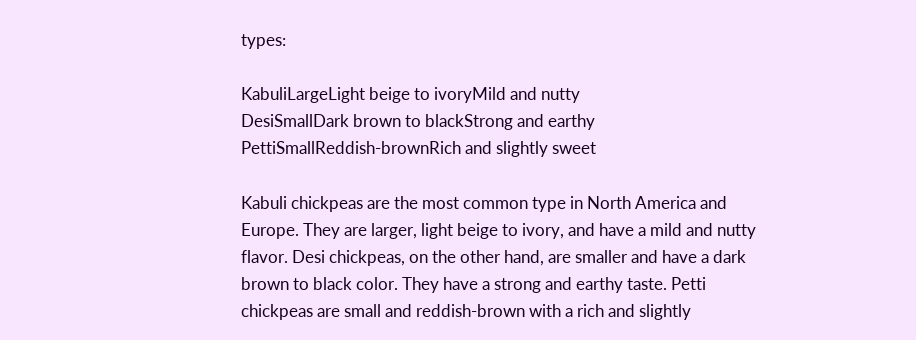types:

KabuliLargeLight beige to ivoryMild and nutty
DesiSmallDark brown to blackStrong and earthy
PettiSmallReddish-brownRich and slightly sweet

Kabuli chickpeas are the most common type in North America and Europe. They are larger, light beige to ivory, and have a mild and nutty flavor. Desi chickpeas, on the other hand, are smaller and have a dark brown to black color. They have a strong and earthy taste. Petti chickpeas are small and reddish-brown with a rich and slightly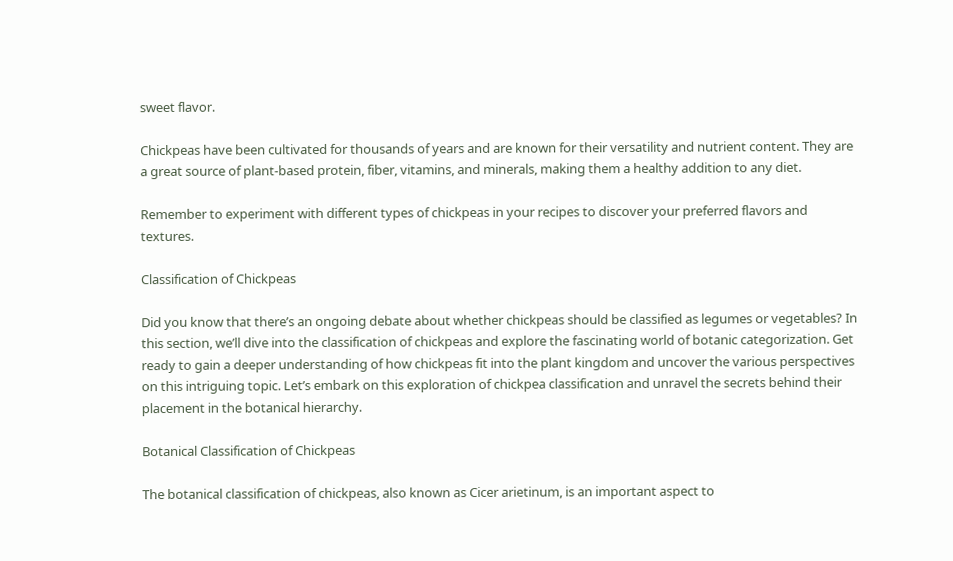sweet flavor.

Chickpeas have been cultivated for thousands of years and are known for their versatility and nutrient content. They are a great source of plant-based protein, fiber, vitamins, and minerals, making them a healthy addition to any diet.

Remember to experiment with different types of chickpeas in your recipes to discover your preferred flavors and textures.

Classification of Chickpeas

Did you know that there’s an ongoing debate about whether chickpeas should be classified as legumes or vegetables? In this section, we’ll dive into the classification of chickpeas and explore the fascinating world of botanic categorization. Get ready to gain a deeper understanding of how chickpeas fit into the plant kingdom and uncover the various perspectives on this intriguing topic. Let’s embark on this exploration of chickpea classification and unravel the secrets behind their placement in the botanical hierarchy.

Botanical Classification of Chickpeas

The botanical classification of chickpeas, also known as Cicer arietinum, is an important aspect to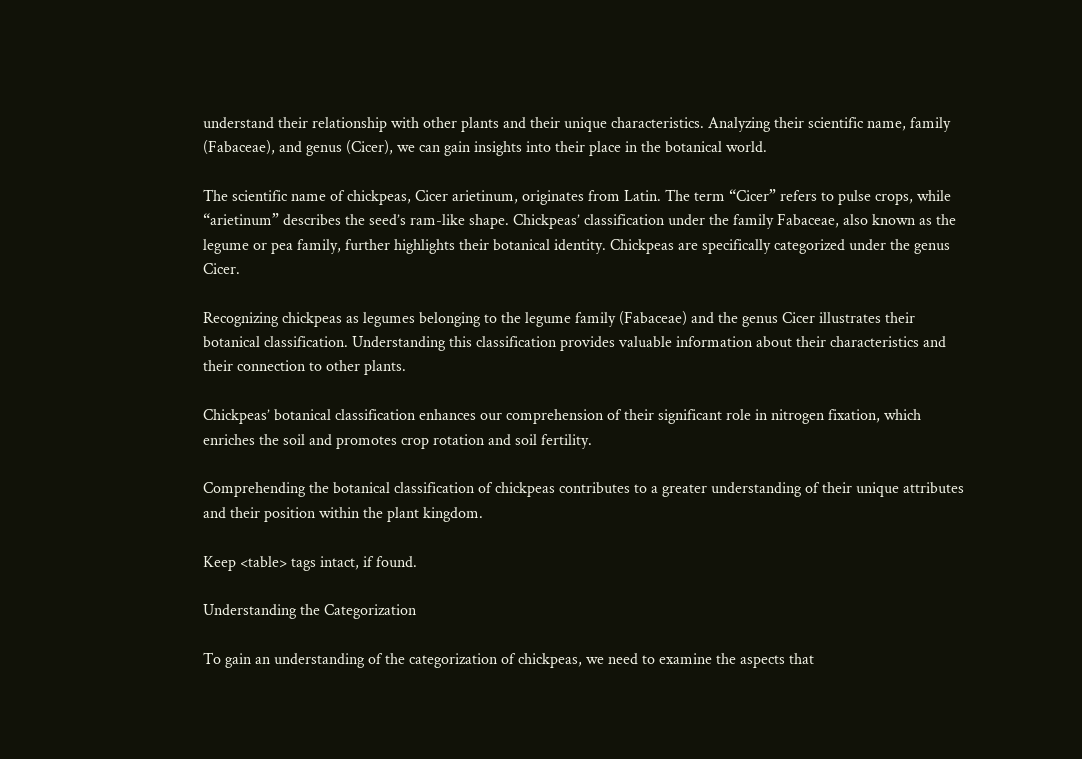understand their relationship with other plants and their unique characteristics. Analyzing their scientific name, family (Fabaceae), and genus (Cicer), we can gain insights into their place in the botanical world.

The scientific name of chickpeas, Cicer arietinum, originates from Latin. The term “Cicer” refers to pulse crops, while “arietinum” describes the seed’s ram-like shape. Chickpeas’ classification under the family Fabaceae, also known as the legume or pea family, further highlights their botanical identity. Chickpeas are specifically categorized under the genus Cicer.

Recognizing chickpeas as legumes belonging to the legume family (Fabaceae) and the genus Cicer illustrates their botanical classification. Understanding this classification provides valuable information about their characteristics and their connection to other plants.

Chickpeas’ botanical classification enhances our comprehension of their significant role in nitrogen fixation, which enriches the soil and promotes crop rotation and soil fertility.

Comprehending the botanical classification of chickpeas contributes to a greater understanding of their unique attributes and their position within the plant kingdom.

Keep <table> tags intact, if found.

Understanding the Categorization

To gain an understanding of the categorization of chickpeas, we need to examine the aspects that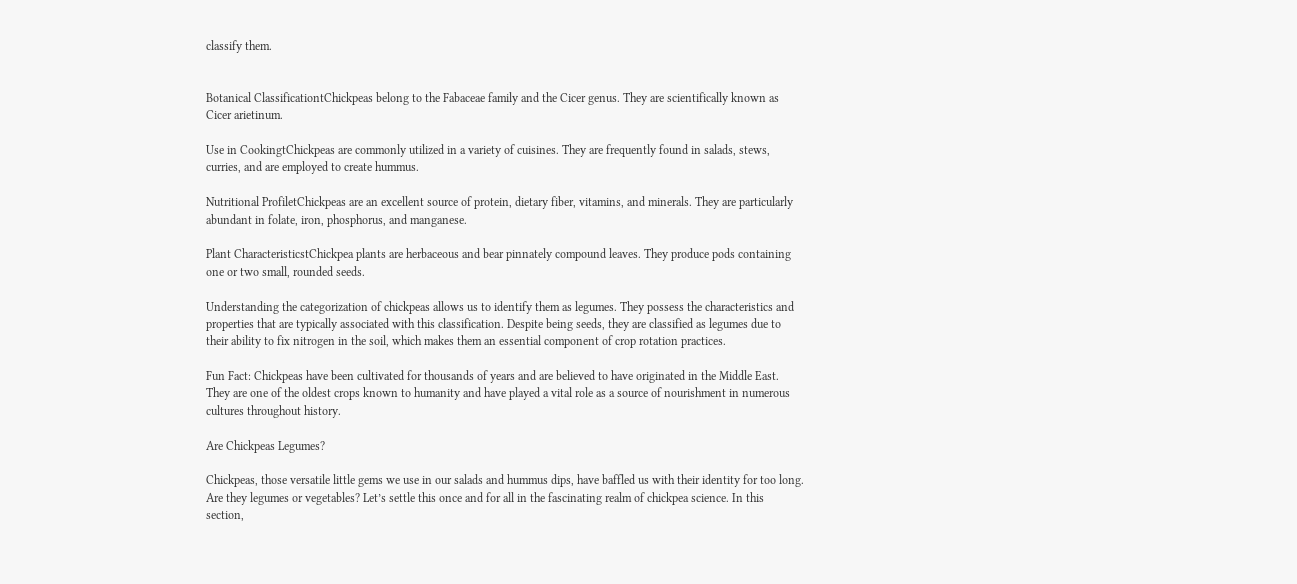classify them.


Botanical ClassificationtChickpeas belong to the Fabaceae family and the Cicer genus. They are scientifically known as Cicer arietinum.

Use in CookingtChickpeas are commonly utilized in a variety of cuisines. They are frequently found in salads, stews, curries, and are employed to create hummus.

Nutritional ProfiletChickpeas are an excellent source of protein, dietary fiber, vitamins, and minerals. They are particularly abundant in folate, iron, phosphorus, and manganese.

Plant CharacteristicstChickpea plants are herbaceous and bear pinnately compound leaves. They produce pods containing one or two small, rounded seeds.

Understanding the categorization of chickpeas allows us to identify them as legumes. They possess the characteristics and properties that are typically associated with this classification. Despite being seeds, they are classified as legumes due to their ability to fix nitrogen in the soil, which makes them an essential component of crop rotation practices.

Fun Fact: Chickpeas have been cultivated for thousands of years and are believed to have originated in the Middle East. They are one of the oldest crops known to humanity and have played a vital role as a source of nourishment in numerous cultures throughout history.

Are Chickpeas Legumes?

Chickpeas, those versatile little gems we use in our salads and hummus dips, have baffled us with their identity for too long. Are they legumes or vegetables? Let’s settle this once and for all in the fascinating realm of chickpea science. In this section,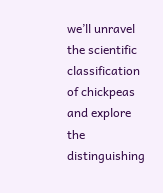we’ll unravel the scientific classification of chickpeas and explore the distinguishing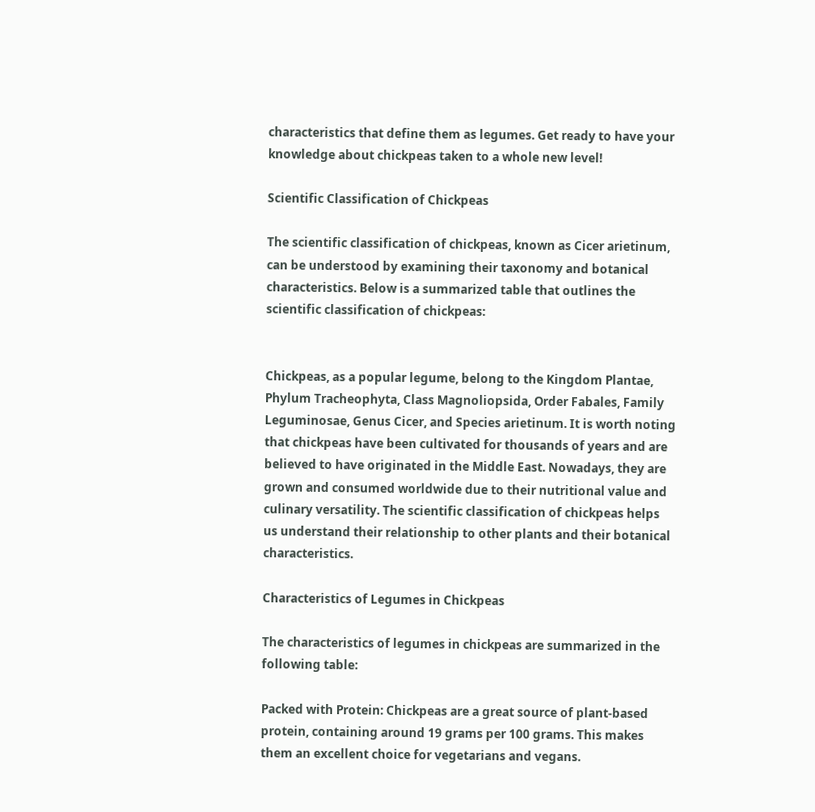characteristics that define them as legumes. Get ready to have your knowledge about chickpeas taken to a whole new level!

Scientific Classification of Chickpeas

The scientific classification of chickpeas, known as Cicer arietinum, can be understood by examining their taxonomy and botanical characteristics. Below is a summarized table that outlines the scientific classification of chickpeas:


Chickpeas, as a popular legume, belong to the Kingdom Plantae, Phylum Tracheophyta, Class Magnoliopsida, Order Fabales, Family Leguminosae, Genus Cicer, and Species arietinum. It is worth noting that chickpeas have been cultivated for thousands of years and are believed to have originated in the Middle East. Nowadays, they are grown and consumed worldwide due to their nutritional value and culinary versatility. The scientific classification of chickpeas helps us understand their relationship to other plants and their botanical characteristics.

Characteristics of Legumes in Chickpeas

The characteristics of legumes in chickpeas are summarized in the following table:

Packed with Protein: Chickpeas are a great source of plant-based protein, containing around 19 grams per 100 grams. This makes them an excellent choice for vegetarians and vegans.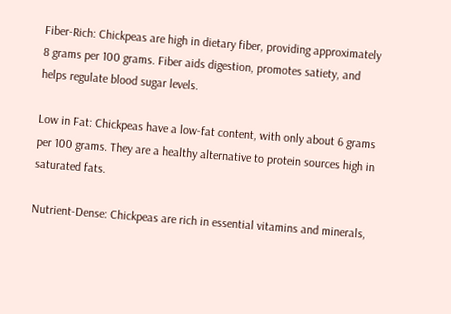Fiber-Rich: Chickpeas are high in dietary fiber, providing approximately 8 grams per 100 grams. Fiber aids digestion, promotes satiety, and helps regulate blood sugar levels.

Low in Fat: Chickpeas have a low-fat content, with only about 6 grams per 100 grams. They are a healthy alternative to protein sources high in saturated fats.

Nutrient-Dense: Chickpeas are rich in essential vitamins and minerals,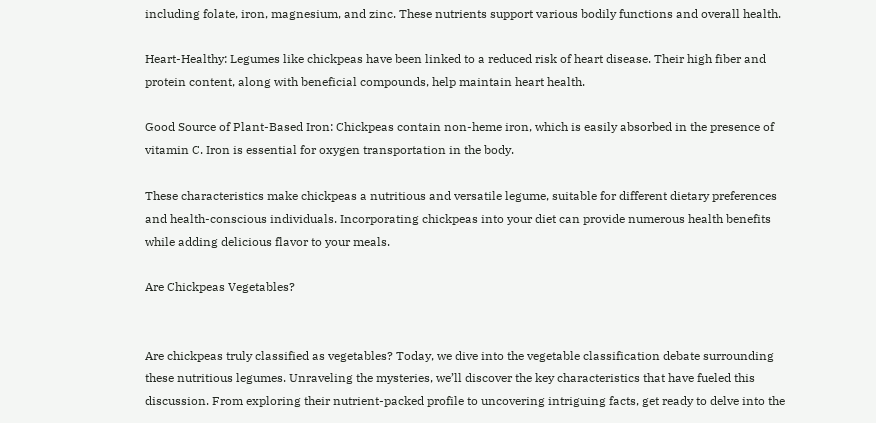including folate, iron, magnesium, and zinc. These nutrients support various bodily functions and overall health.

Heart-Healthy: Legumes like chickpeas have been linked to a reduced risk of heart disease. Their high fiber and protein content, along with beneficial compounds, help maintain heart health.

Good Source of Plant-Based Iron: Chickpeas contain non-heme iron, which is easily absorbed in the presence of vitamin C. Iron is essential for oxygen transportation in the body.

These characteristics make chickpeas a nutritious and versatile legume, suitable for different dietary preferences and health-conscious individuals. Incorporating chickpeas into your diet can provide numerous health benefits while adding delicious flavor to your meals.

Are Chickpeas Vegetables?


Are chickpeas truly classified as vegetables? Today, we dive into the vegetable classification debate surrounding these nutritious legumes. Unraveling the mysteries, we’ll discover the key characteristics that have fueled this discussion. From exploring their nutrient-packed profile to uncovering intriguing facts, get ready to delve into the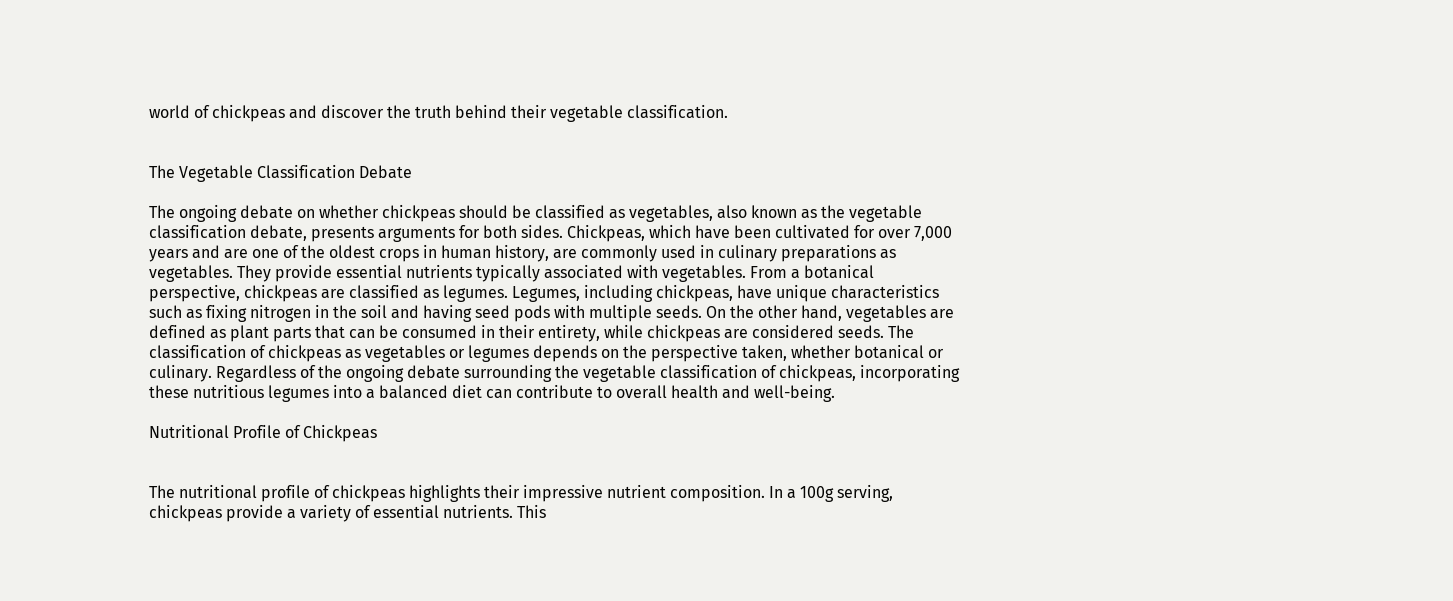world of chickpeas and discover the truth behind their vegetable classification.


The Vegetable Classification Debate

The ongoing debate on whether chickpeas should be classified as vegetables, also known as the vegetable classification debate, presents arguments for both sides. Chickpeas, which have been cultivated for over 7,000 years and are one of the oldest crops in human history, are commonly used in culinary preparations as vegetables. They provide essential nutrients typically associated with vegetables. From a botanical perspective, chickpeas are classified as legumes. Legumes, including chickpeas, have unique characteristics such as fixing nitrogen in the soil and having seed pods with multiple seeds. On the other hand, vegetables are defined as plant parts that can be consumed in their entirety, while chickpeas are considered seeds. The classification of chickpeas as vegetables or legumes depends on the perspective taken, whether botanical or culinary. Regardless of the ongoing debate surrounding the vegetable classification of chickpeas, incorporating these nutritious legumes into a balanced diet can contribute to overall health and well-being.

Nutritional Profile of Chickpeas


The nutritional profile of chickpeas highlights their impressive nutrient composition. In a 100g serving, chickpeas provide a variety of essential nutrients. This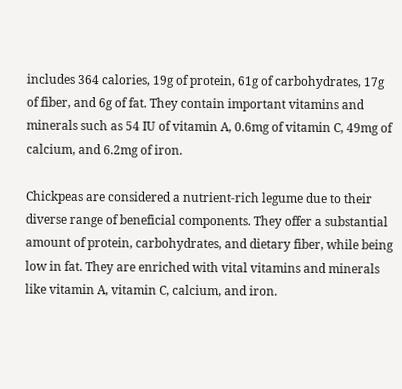includes 364 calories, 19g of protein, 61g of carbohydrates, 17g of fiber, and 6g of fat. They contain important vitamins and minerals such as 54 IU of vitamin A, 0.6mg of vitamin C, 49mg of calcium, and 6.2mg of iron.

Chickpeas are considered a nutrient-rich legume due to their diverse range of beneficial components. They offer a substantial amount of protein, carbohydrates, and dietary fiber, while being low in fat. They are enriched with vital vitamins and minerals like vitamin A, vitamin C, calcium, and iron.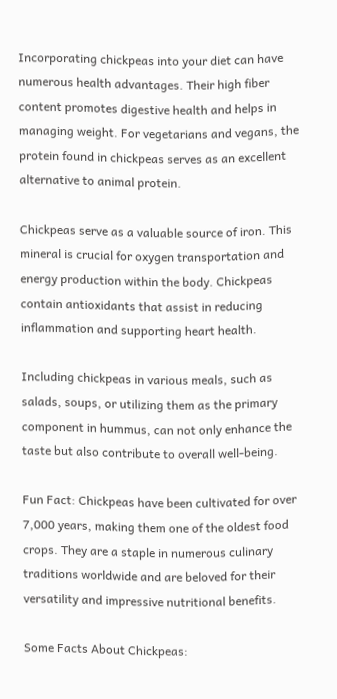Incorporating chickpeas into your diet can have numerous health advantages. Their high fiber content promotes digestive health and helps in managing weight. For vegetarians and vegans, the protein found in chickpeas serves as an excellent alternative to animal protein.

Chickpeas serve as a valuable source of iron. This mineral is crucial for oxygen transportation and energy production within the body. Chickpeas contain antioxidants that assist in reducing inflammation and supporting heart health.

Including chickpeas in various meals, such as salads, soups, or utilizing them as the primary component in hummus, can not only enhance the taste but also contribute to overall well-being.

Fun Fact: Chickpeas have been cultivated for over 7,000 years, making them one of the oldest food crops. They are a staple in numerous culinary traditions worldwide and are beloved for their versatility and impressive nutritional benefits.

Some Facts About Chickpeas: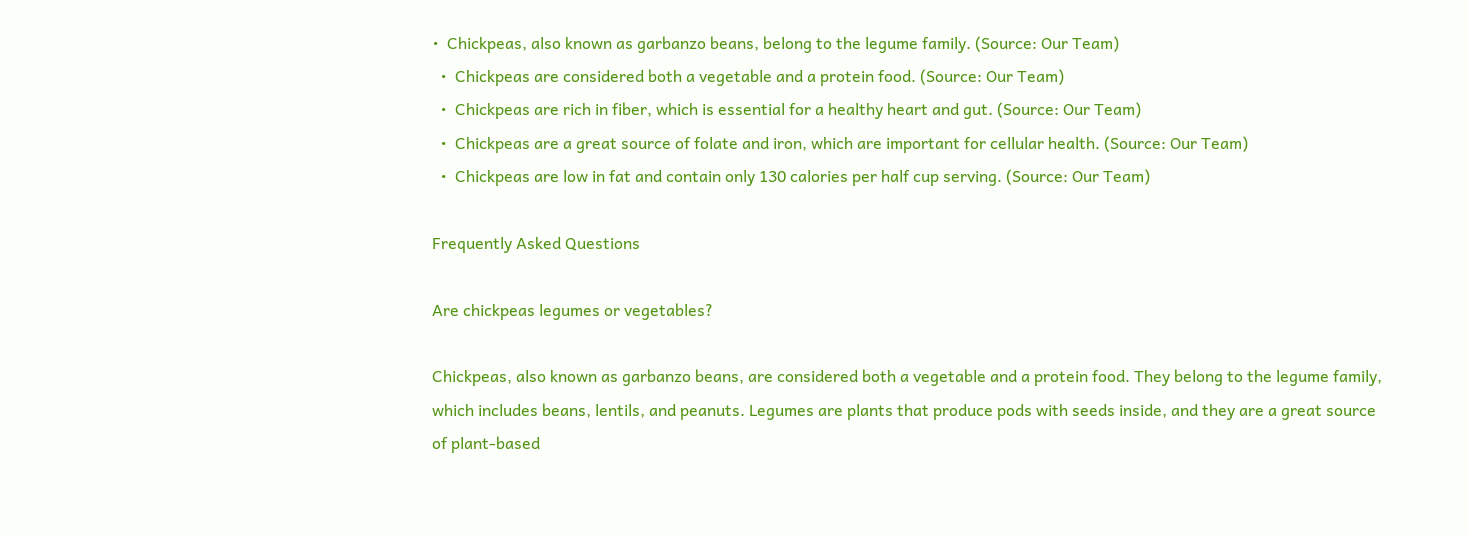•  Chickpeas, also known as garbanzo beans, belong to the legume family. (Source: Our Team)
  •  Chickpeas are considered both a vegetable and a protein food. (Source: Our Team)
  •  Chickpeas are rich in fiber, which is essential for a healthy heart and gut. (Source: Our Team)
  •  Chickpeas are a great source of folate and iron, which are important for cellular health. (Source: Our Team)
  •  Chickpeas are low in fat and contain only 130 calories per half cup serving. (Source: Our Team)

Frequently Asked Questions

Are chickpeas legumes or vegetables?

Chickpeas, also known as garbanzo beans, are considered both a vegetable and a protein food. They belong to the legume family, which includes beans, lentils, and peanuts. Legumes are plants that produce pods with seeds inside, and they are a great source of plant-based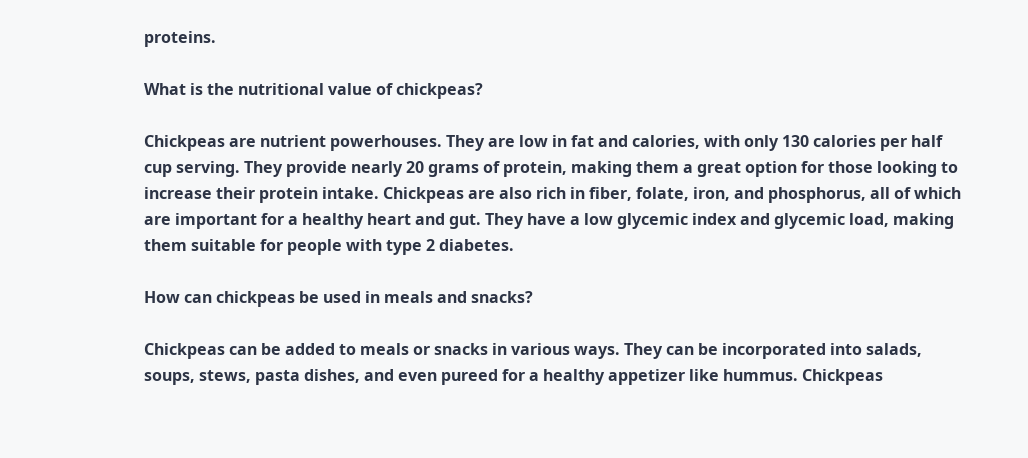proteins.

What is the nutritional value of chickpeas?

Chickpeas are nutrient powerhouses. They are low in fat and calories, with only 130 calories per half cup serving. They provide nearly 20 grams of protein, making them a great option for those looking to increase their protein intake. Chickpeas are also rich in fiber, folate, iron, and phosphorus, all of which are important for a healthy heart and gut. They have a low glycemic index and glycemic load, making them suitable for people with type 2 diabetes.

How can chickpeas be used in meals and snacks?

Chickpeas can be added to meals or snacks in various ways. They can be incorporated into salads, soups, stews, pasta dishes, and even pureed for a healthy appetizer like hummus. Chickpeas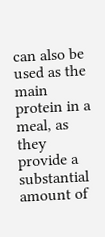can also be used as the main protein in a meal, as they provide a substantial amount of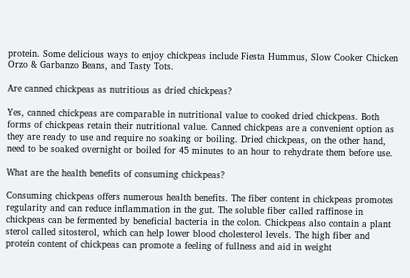protein. Some delicious ways to enjoy chickpeas include Fiesta Hummus, Slow Cooker Chicken Orzo & Garbanzo Beans, and Tasty Tots.

Are canned chickpeas as nutritious as dried chickpeas?

Yes, canned chickpeas are comparable in nutritional value to cooked dried chickpeas. Both forms of chickpeas retain their nutritional value. Canned chickpeas are a convenient option as they are ready to use and require no soaking or boiling. Dried chickpeas, on the other hand, need to be soaked overnight or boiled for 45 minutes to an hour to rehydrate them before use.

What are the health benefits of consuming chickpeas?

Consuming chickpeas offers numerous health benefits. The fiber content in chickpeas promotes regularity and can reduce inflammation in the gut. The soluble fiber called raffinose in chickpeas can be fermented by beneficial bacteria in the colon. Chickpeas also contain a plant sterol called sitosterol, which can help lower blood cholesterol levels. The high fiber and protein content of chickpeas can promote a feeling of fullness and aid in weight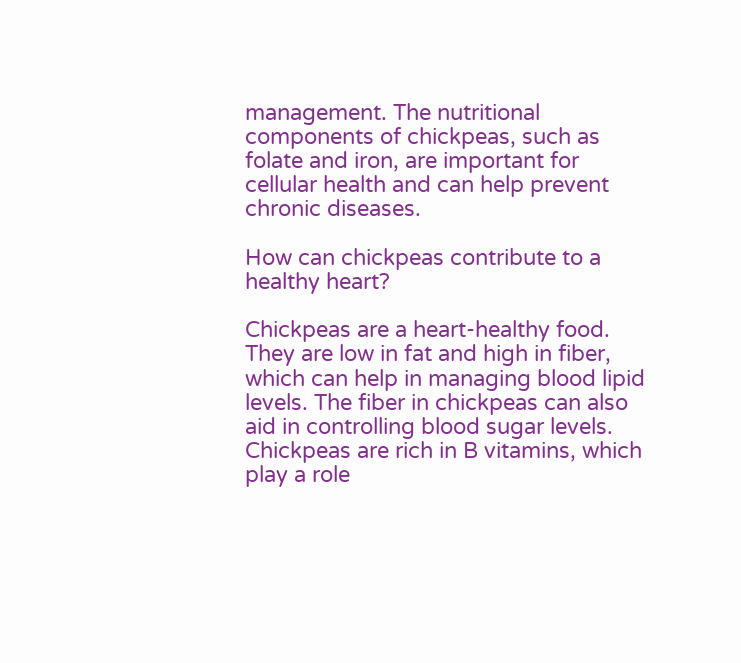management. The nutritional components of chickpeas, such as folate and iron, are important for cellular health and can help prevent chronic diseases.

How can chickpeas contribute to a healthy heart?

Chickpeas are a heart-healthy food. They are low in fat and high in fiber, which can help in managing blood lipid levels. The fiber in chickpeas can also aid in controlling blood sugar levels. Chickpeas are rich in B vitamins, which play a role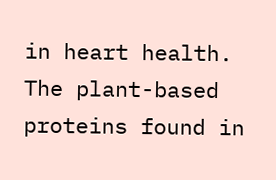in heart health. The plant-based proteins found in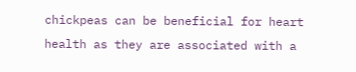chickpeas can be beneficial for heart health as they are associated with a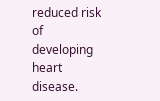reduced risk of developing heart disease.